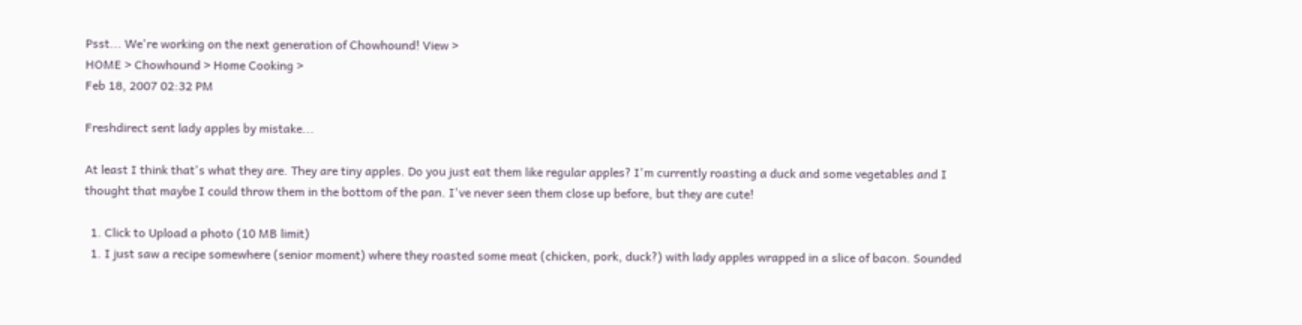Psst... We're working on the next generation of Chowhound! View >
HOME > Chowhound > Home Cooking >
Feb 18, 2007 02:32 PM

Freshdirect sent lady apples by mistake...

At least I think that's what they are. They are tiny apples. Do you just eat them like regular apples? I'm currently roasting a duck and some vegetables and I thought that maybe I could throw them in the bottom of the pan. I've never seen them close up before, but they are cute!

  1. Click to Upload a photo (10 MB limit)
  1. I just saw a recipe somewhere (senior moment) where they roasted some meat (chicken, pork, duck?) with lady apples wrapped in a slice of bacon. Sounded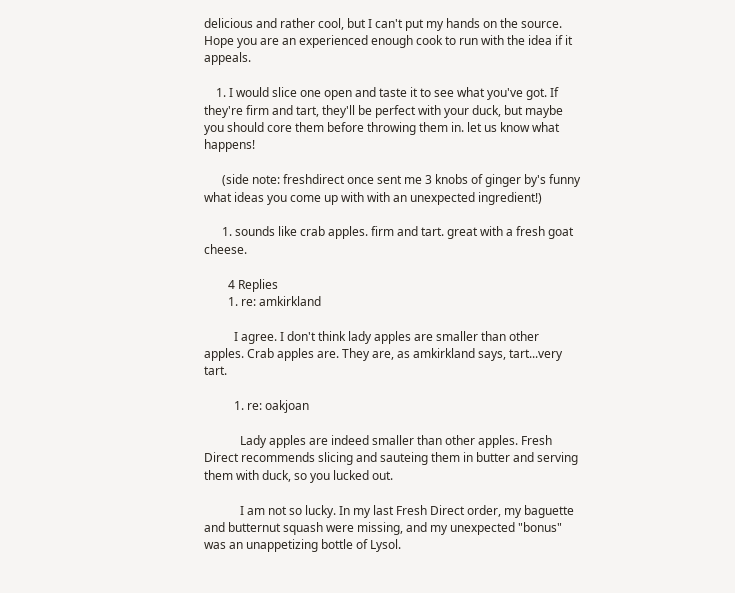delicious and rather cool, but I can't put my hands on the source. Hope you are an experienced enough cook to run with the idea if it appeals.

    1. I would slice one open and taste it to see what you've got. If they're firm and tart, they'll be perfect with your duck, but maybe you should core them before throwing them in. let us know what happens!

      (side note: freshdirect once sent me 3 knobs of ginger by's funny what ideas you come up with with an unexpected ingredient!)

      1. sounds like crab apples. firm and tart. great with a fresh goat cheese.

        4 Replies
        1. re: amkirkland

          I agree. I don't think lady apples are smaller than other apples. Crab apples are. They are, as amkirkland says, tart...very tart.

          1. re: oakjoan

            Lady apples are indeed smaller than other apples. Fresh Direct recommends slicing and sauteing them in butter and serving them with duck, so you lucked out.

            I am not so lucky. In my last Fresh Direct order, my baguette and butternut squash were missing, and my unexpected "bonus" was an unappetizing bottle of Lysol.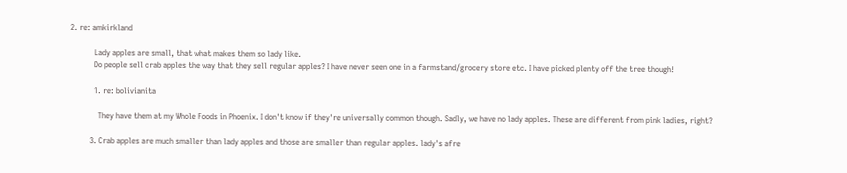2. re: amkirkland

            Lady apples are small, that what makes them so lady like.
            Do people sell crab apples the way that they sell regular apples? I have never seen one in a farmstand/grocery store etc. I have picked plenty off the tree though!

            1. re: bolivianita

              They have them at my Whole Foods in Phoenix. I don't know if they're universally common though. Sadly, we have no lady apples. These are different from pink ladies, right?

          3. Crab apples are much smaller than lady apples and those are smaller than regular apples. lady's afre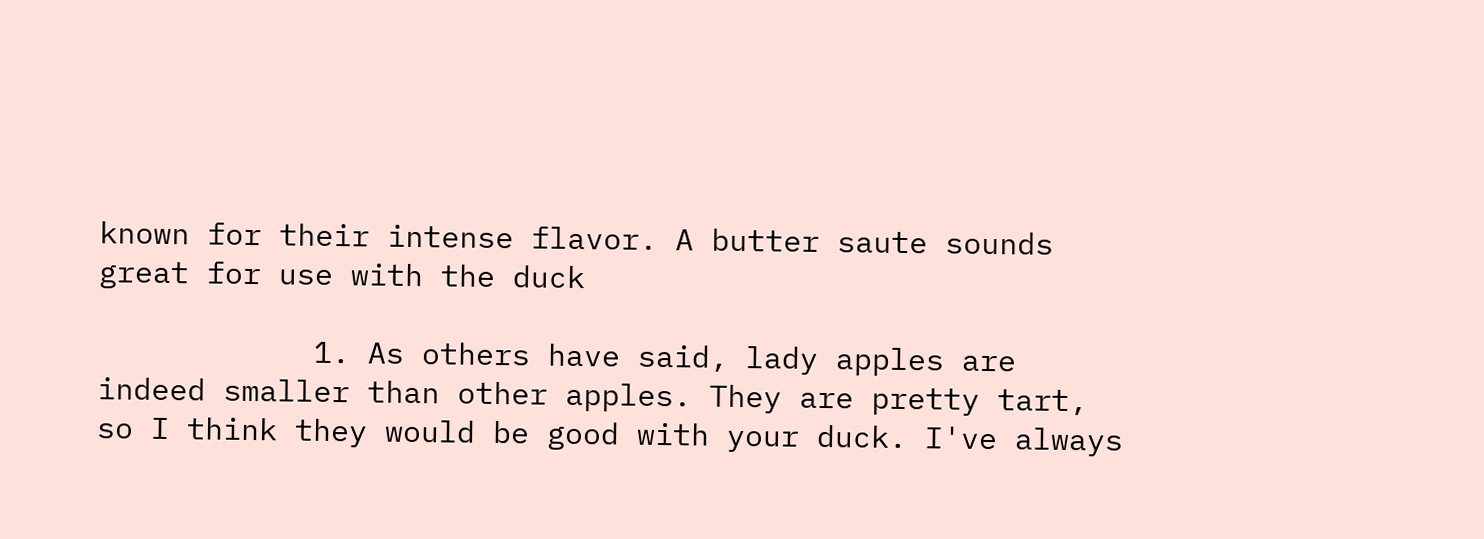known for their intense flavor. A butter saute sounds great for use with the duck

            1. As others have said, lady apples are indeed smaller than other apples. They are pretty tart, so I think they would be good with your duck. I've always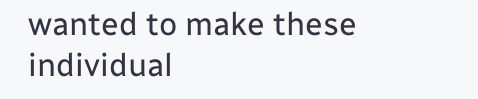wanted to make these individual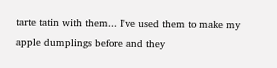tarte tatin with them... I've used them to make my apple dumplings before and they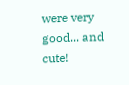were very good... and cute!